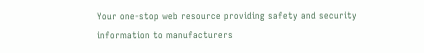Your one-stop web resource providing safety and security information to manufacturers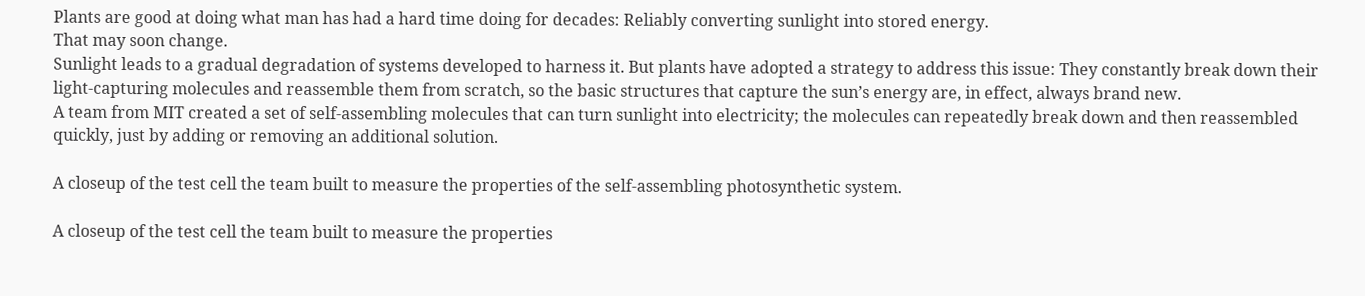Plants are good at doing what man has had a hard time doing for decades: Reliably converting sunlight into stored energy.
That may soon change.
Sunlight leads to a gradual degradation of systems developed to harness it. But plants have adopted a strategy to address this issue: They constantly break down their light-capturing molecules and reassemble them from scratch, so the basic structures that capture the sun’s energy are, in effect, always brand new.
A team from MIT created a set of self-assembling molecules that can turn sunlight into electricity; the molecules can repeatedly break down and then reassembled quickly, just by adding or removing an additional solution.

A closeup of the test cell the team built to measure the properties of the self-assembling photosynthetic system.

A closeup of the test cell the team built to measure the properties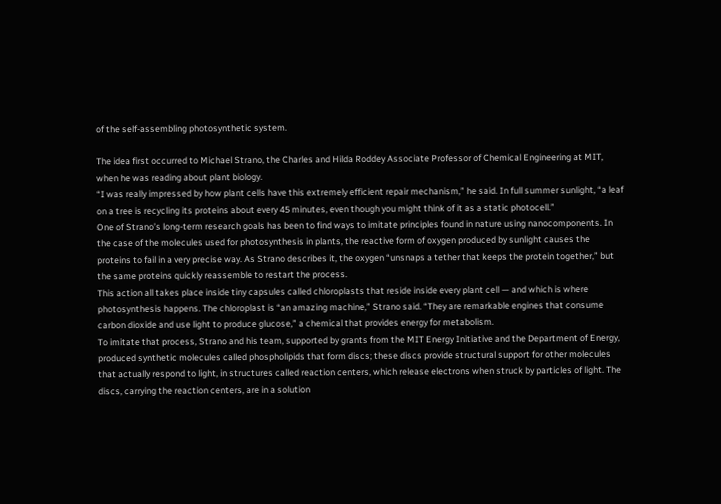of the self-assembling photosynthetic system.

The idea first occurred to Michael Strano, the Charles and Hilda Roddey Associate Professor of Chemical Engineering at MIT, when he was reading about plant biology.
“I was really impressed by how plant cells have this extremely efficient repair mechanism,” he said. In full summer sunlight, “a leaf on a tree is recycling its proteins about every 45 minutes, even though you might think of it as a static photocell.”
One of Strano’s long-term research goals has been to find ways to imitate principles found in nature using nanocomponents. In the case of the molecules used for photosynthesis in plants, the reactive form of oxygen produced by sunlight causes the proteins to fail in a very precise way. As Strano describes it, the oxygen “unsnaps a tether that keeps the protein together,” but the same proteins quickly reassemble to restart the process.
This action all takes place inside tiny capsules called chloroplasts that reside inside every plant cell — and which is where photosynthesis happens. The chloroplast is “an amazing machine,” Strano said. “They are remarkable engines that consume carbon dioxide and use light to produce glucose,” a chemical that provides energy for metabolism.
To imitate that process, Strano and his team, supported by grants from the MIT Energy Initiative and the Department of Energy, produced synthetic molecules called phospholipids that form discs; these discs provide structural support for other molecules that actually respond to light, in structures called reaction centers, which release electrons when struck by particles of light. The discs, carrying the reaction centers, are in a solution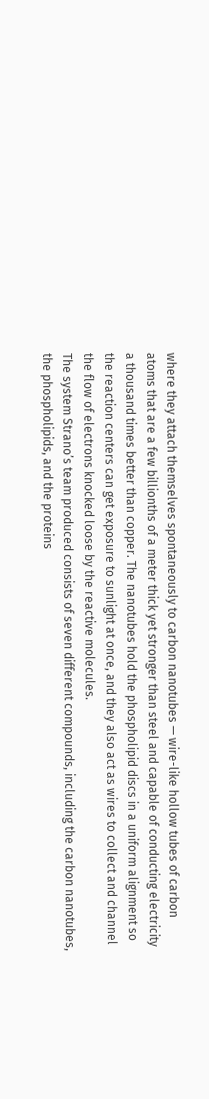where they attach themselves spontaneously to carbon nanotubes — wire-like hollow tubes of carbon atoms that are a few billionths of a meter thick yet stronger than steel and capable of conducting electricity a thousand times better than copper. The nanotubes hold the phospholipid discs in a uniform alignment so the reaction centers can get exposure to sunlight at once, and they also act as wires to collect and channel the flow of electrons knocked loose by the reactive molecules.
The system Strano’s team produced consists of seven different compounds, including the carbon nanotubes, the phospholipids, and the proteins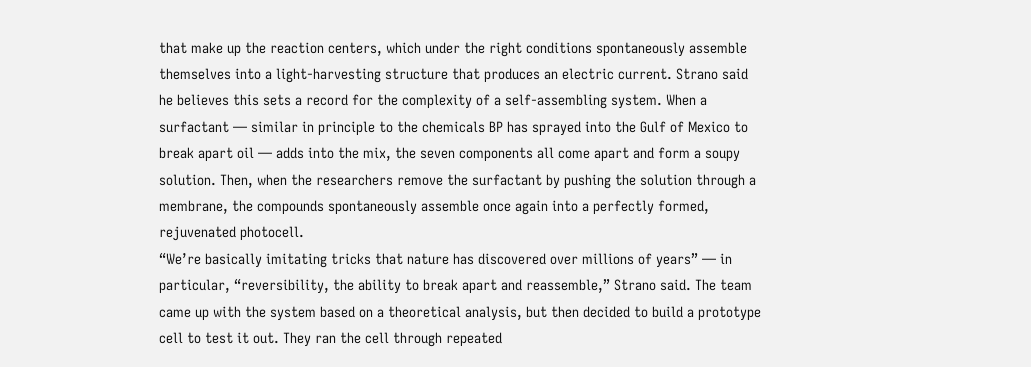that make up the reaction centers, which under the right conditions spontaneously assemble themselves into a light-harvesting structure that produces an electric current. Strano said he believes this sets a record for the complexity of a self-assembling system. When a surfactant — similar in principle to the chemicals BP has sprayed into the Gulf of Mexico to break apart oil — adds into the mix, the seven components all come apart and form a soupy solution. Then, when the researchers remove the surfactant by pushing the solution through a membrane, the compounds spontaneously assemble once again into a perfectly formed, rejuvenated photocell.
“We’re basically imitating tricks that nature has discovered over millions of years” — in particular, “reversibility, the ability to break apart and reassemble,” Strano said. The team came up with the system based on a theoretical analysis, but then decided to build a prototype cell to test it out. They ran the cell through repeated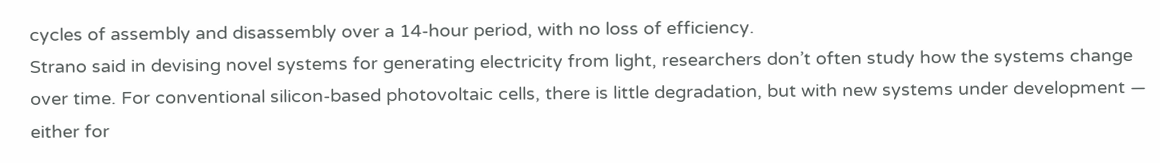cycles of assembly and disassembly over a 14-hour period, with no loss of efficiency.
Strano said in devising novel systems for generating electricity from light, researchers don’t often study how the systems change over time. For conventional silicon-based photovoltaic cells, there is little degradation, but with new systems under development — either for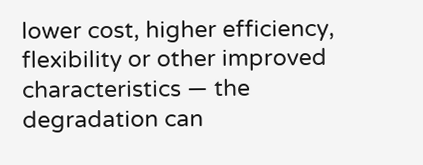lower cost, higher efficiency, flexibility or other improved characteristics — the degradation can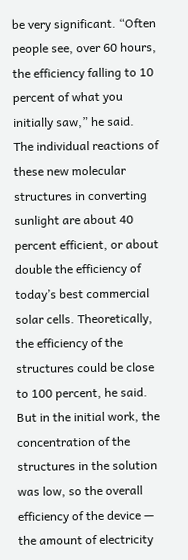be very significant. “Often people see, over 60 hours, the efficiency falling to 10 percent of what you initially saw,” he said.
The individual reactions of these new molecular structures in converting sunlight are about 40 percent efficient, or about double the efficiency of today’s best commercial solar cells. Theoretically, the efficiency of the structures could be close to 100 percent, he said. But in the initial work, the concentration of the structures in the solution was low, so the overall efficiency of the device — the amount of electricity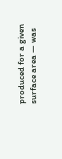produced for a given surface area — was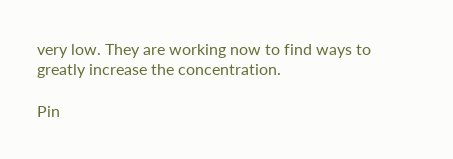very low. They are working now to find ways to greatly increase the concentration.

Pin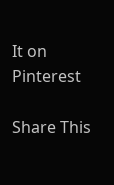It on Pinterest

Share This